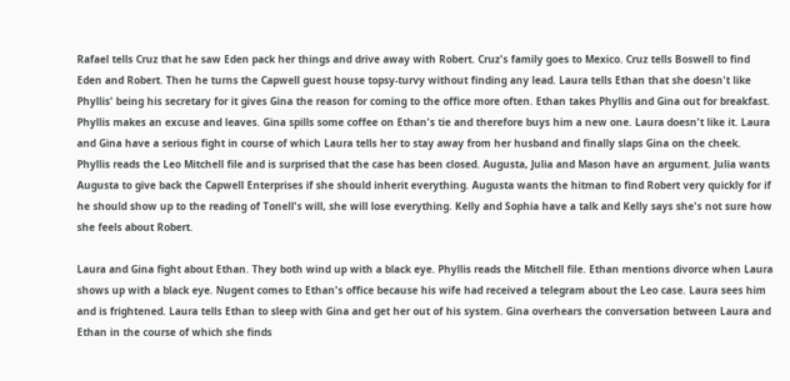Rafael tells Cruz that he saw Eden pack her things and drive away with Robert. Cruz's family goes to Mexico. Cruz tells Boswell to find Eden and Robert. Then he turns the Capwell guest house topsy-turvy without finding any lead. Laura tells Ethan that she doesn't like Phyllis' being his secretary for it gives Gina the reason for coming to the office more often. Ethan takes Phyllis and Gina out for breakfast. Phyllis makes an excuse and leaves. Gina spills some coffee on Ethan's tie and therefore buys him a new one. Laura doesn't like it. Laura and Gina have a serious fight in course of which Laura tells her to stay away from her husband and finally slaps Gina on the cheek. Phyllis reads the Leo Mitchell file and is surprised that the case has been closed. Augusta, Julia and Mason have an argument. Julia wants Augusta to give back the Capwell Enterprises if she should inherit everything. Augusta wants the hitman to find Robert very quickly for if he should show up to the reading of Tonell's will, she will lose everything. Kelly and Sophia have a talk and Kelly says she's not sure how she feels about Robert.

Laura and Gina fight about Ethan. They both wind up with a black eye. Phyllis reads the Mitchell file. Ethan mentions divorce when Laura shows up with a black eye. Nugent comes to Ethan's office because his wife had received a telegram about the Leo case. Laura sees him and is frightened. Laura tells Ethan to sleep with Gina and get her out of his system. Gina overhears the conversation between Laura and Ethan in the course of which she finds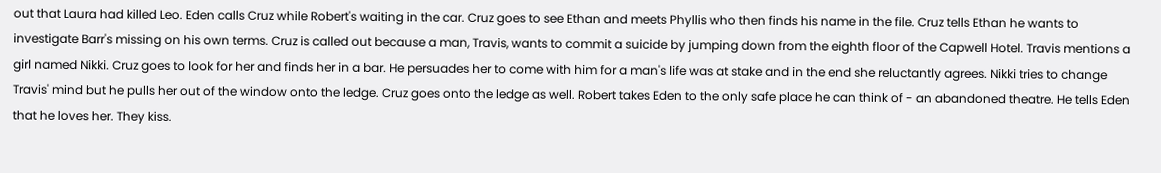out that Laura had killed Leo. Eden calls Cruz while Robert's waiting in the car. Cruz goes to see Ethan and meets Phyllis who then finds his name in the file. Cruz tells Ethan he wants to investigate Barr's missing on his own terms. Cruz is called out because a man, Travis, wants to commit a suicide by jumping down from the eighth floor of the Capwell Hotel. Travis mentions a girl named Nikki. Cruz goes to look for her and finds her in a bar. He persuades her to come with him for a man's life was at stake and in the end she reluctantly agrees. Nikki tries to change Travis' mind but he pulls her out of the window onto the ledge. Cruz goes onto the ledge as well. Robert takes Eden to the only safe place he can think of - an abandoned theatre. He tells Eden that he loves her. They kiss.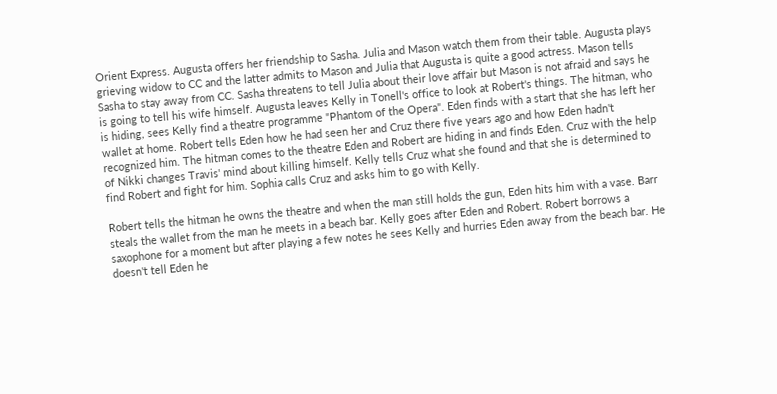Orient Express. Augusta offers her friendship to Sasha. Julia and Mason watch them from their table. Augusta plays grieving widow to CC and the latter admits to Mason and Julia that Augusta is quite a good actress. Mason tells Sasha to stay away from CC. Sasha threatens to tell Julia about their love affair but Mason is not afraid and says he is going to tell his wife himself. Augusta leaves Kelly in Tonell's office to look at Robert's things. The hitman, who is hiding, sees Kelly find a theatre programme "Phantom of the Opera". Eden finds with a start that she has left her wallet at home. Robert tells Eden how he had seen her and Cruz there five years ago and how Eden hadn't recognized him. The hitman comes to the theatre Eden and Robert are hiding in and finds Eden. Cruz with the help of Nikki changes Travis' mind about killing himself. Kelly tells Cruz what she found and that she is determined to find Robert and fight for him. Sophia calls Cruz and asks him to go with Kelly.

Robert tells the hitman he owns the theatre and when the man still holds the gun, Eden hits him with a vase. Barr steals the wallet from the man he meets in a beach bar. Kelly goes after Eden and Robert. Robert borrows a saxophone for a moment but after playing a few notes he sees Kelly and hurries Eden away from the beach bar. He doesn't tell Eden he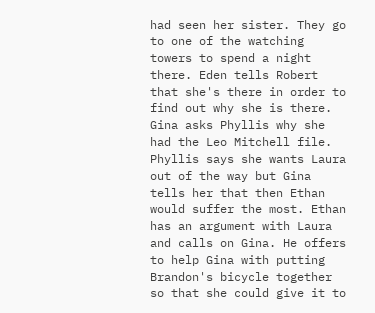had seen her sister. They go to one of the watching towers to spend a night there. Eden tells Robert that she's there in order to find out why she is there. Gina asks Phyllis why she had the Leo Mitchell file. Phyllis says she wants Laura out of the way but Gina tells her that then Ethan would suffer the most. Ethan has an argument with Laura and calls on Gina. He offers to help Gina with putting Brandon's bicycle together so that she could give it to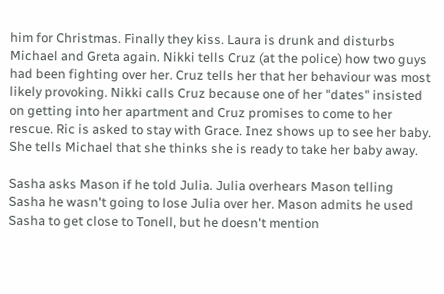him for Christmas. Finally they kiss. Laura is drunk and disturbs Michael and Greta again. Nikki tells Cruz (at the police) how two guys had been fighting over her. Cruz tells her that her behaviour was most likely provoking. Nikki calls Cruz because one of her "dates" insisted on getting into her apartment and Cruz promises to come to her rescue. Ric is asked to stay with Grace. Inez shows up to see her baby. She tells Michael that she thinks she is ready to take her baby away.

Sasha asks Mason if he told Julia. Julia overhears Mason telling Sasha he wasn't going to lose Julia over her. Mason admits he used Sasha to get close to Tonell, but he doesn't mention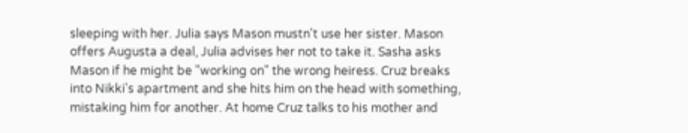sleeping with her. Julia says Mason mustn't use her sister. Mason offers Augusta a deal, Julia advises her not to take it. Sasha asks Mason if he might be "working on" the wrong heiress. Cruz breaks into Nikki's apartment and she hits him on the head with something, mistaking him for another. At home Cruz talks to his mother and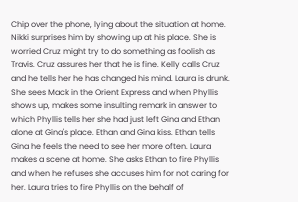Chip over the phone, lying about the situation at home. Nikki surprises him by showing up at his place. She is worried Cruz might try to do something as foolish as Travis. Cruz assures her that he is fine. Kelly calls Cruz and he tells her he has changed his mind. Laura is drunk. She sees Mack in the Orient Express and when Phyllis shows up, makes some insulting remark in answer to which Phyllis tells her she had just left Gina and Ethan alone at Gina's place. Ethan and Gina kiss. Ethan tells Gina he feels the need to see her more often. Laura makes a scene at home. She asks Ethan to fire Phyllis and when he refuses she accuses him for not caring for her. Laura tries to fire Phyllis on the behalf of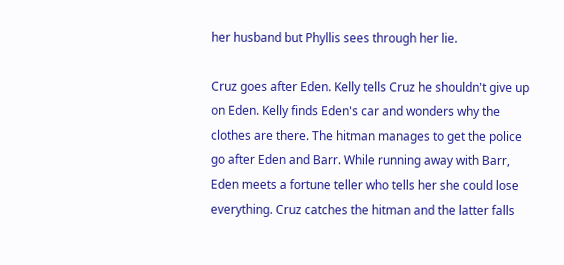her husband but Phyllis sees through her lie.

Cruz goes after Eden. Kelly tells Cruz he shouldn't give up on Eden. Kelly finds Eden's car and wonders why the clothes are there. The hitman manages to get the police go after Eden and Barr. While running away with Barr, Eden meets a fortune teller who tells her she could lose everything. Cruz catches the hitman and the latter falls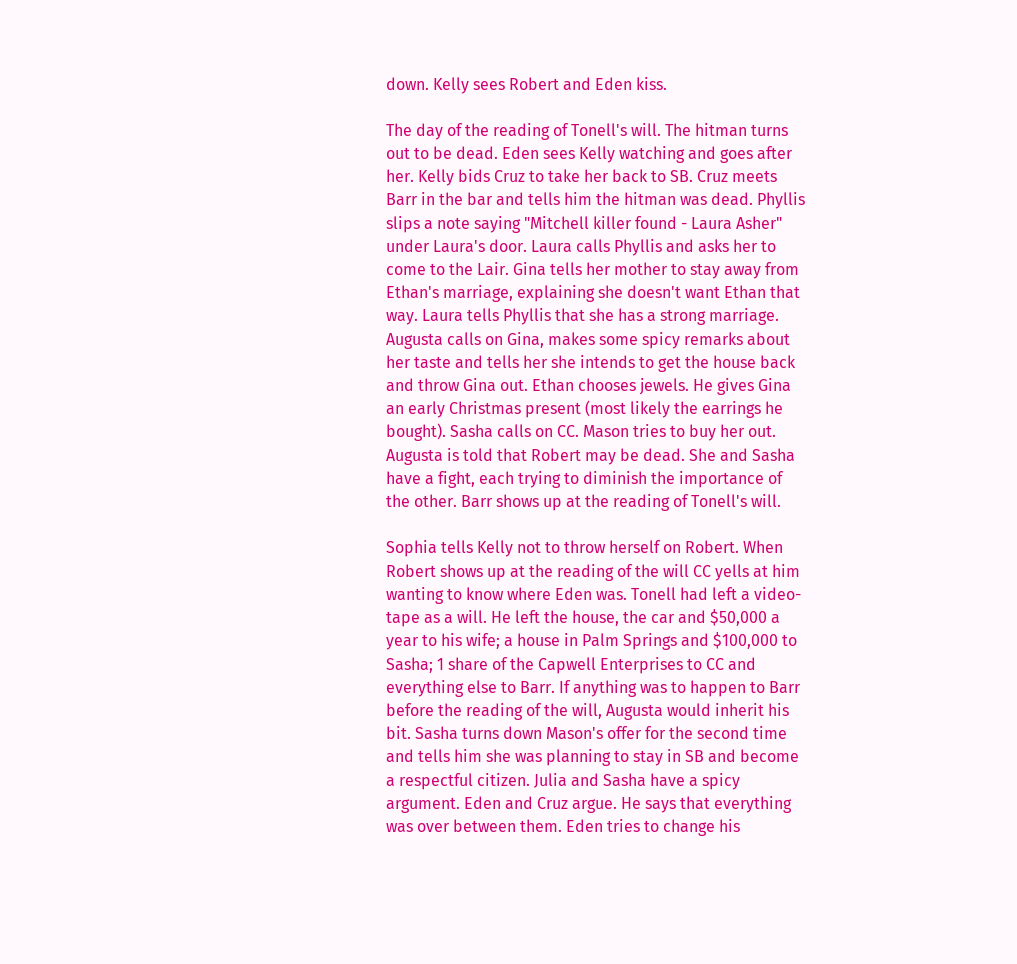down. Kelly sees Robert and Eden kiss.

The day of the reading of Tonell's will. The hitman turns out to be dead. Eden sees Kelly watching and goes after her. Kelly bids Cruz to take her back to SB. Cruz meets Barr in the bar and tells him the hitman was dead. Phyllis slips a note saying "Mitchell killer found - Laura Asher" under Laura's door. Laura calls Phyllis and asks her to come to the Lair. Gina tells her mother to stay away from Ethan's marriage, explaining she doesn't want Ethan that way. Laura tells Phyllis that she has a strong marriage. Augusta calls on Gina, makes some spicy remarks about her taste and tells her she intends to get the house back and throw Gina out. Ethan chooses jewels. He gives Gina an early Christmas present (most likely the earrings he bought). Sasha calls on CC. Mason tries to buy her out. Augusta is told that Robert may be dead. She and Sasha have a fight, each trying to diminish the importance of the other. Barr shows up at the reading of Tonell's will.

Sophia tells Kelly not to throw herself on Robert. When Robert shows up at the reading of the will CC yells at him wanting to know where Eden was. Tonell had left a video-tape as a will. He left the house, the car and $50,000 a year to his wife; a house in Palm Springs and $100,000 to Sasha; 1 share of the Capwell Enterprises to CC and everything else to Barr. If anything was to happen to Barr before the reading of the will, Augusta would inherit his bit. Sasha turns down Mason's offer for the second time and tells him she was planning to stay in SB and become a respectful citizen. Julia and Sasha have a spicy argument. Eden and Cruz argue. He says that everything was over between them. Eden tries to change his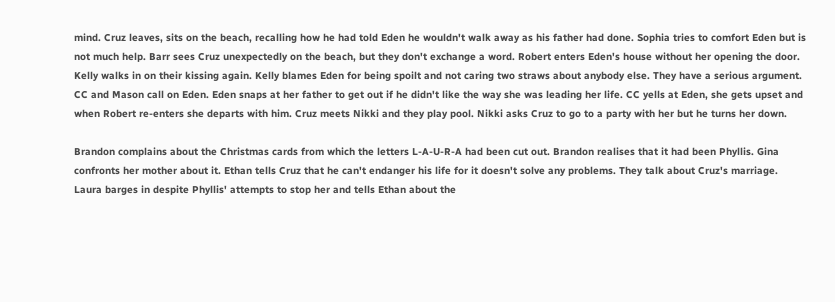mind. Cruz leaves, sits on the beach, recalling how he had told Eden he wouldn't walk away as his father had done. Sophia tries to comfort Eden but is not much help. Barr sees Cruz unexpectedly on the beach, but they don't exchange a word. Robert enters Eden's house without her opening the door. Kelly walks in on their kissing again. Kelly blames Eden for being spoilt and not caring two straws about anybody else. They have a serious argument. CC and Mason call on Eden. Eden snaps at her father to get out if he didn't like the way she was leading her life. CC yells at Eden, she gets upset and when Robert re-enters she departs with him. Cruz meets Nikki and they play pool. Nikki asks Cruz to go to a party with her but he turns her down.

Brandon complains about the Christmas cards from which the letters L-A-U-R-A had been cut out. Brandon realises that it had been Phyllis. Gina confronts her mother about it. Ethan tells Cruz that he can't endanger his life for it doesn't solve any problems. They talk about Cruz's marriage. Laura barges in despite Phyllis' attempts to stop her and tells Ethan about the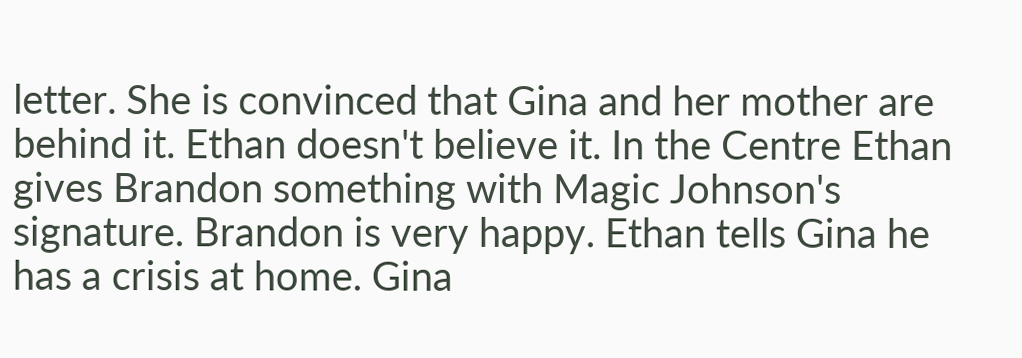letter. She is convinced that Gina and her mother are behind it. Ethan doesn't believe it. In the Centre Ethan gives Brandon something with Magic Johnson's signature. Brandon is very happy. Ethan tells Gina he has a crisis at home. Gina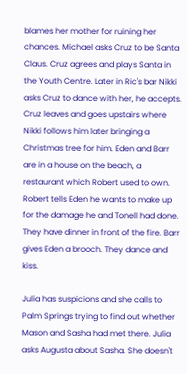blames her mother for ruining her chances. Michael asks Cruz to be Santa Claus. Cruz agrees and plays Santa in the Youth Centre. Later in Ric's bar Nikki asks Cruz to dance with her, he accepts. Cruz leaves and goes upstairs where Nikki follows him later bringing a Christmas tree for him. Eden and Barr are in a house on the beach, a restaurant which Robert used to own. Robert tells Eden he wants to make up for the damage he and Tonell had done. They have dinner in front of the fire. Barr gives Eden a brooch. They dance and kiss.

Julia has suspicions and she calls to Palm Springs trying to find out whether Mason and Sasha had met there. Julia asks Augusta about Sasha. She doesn't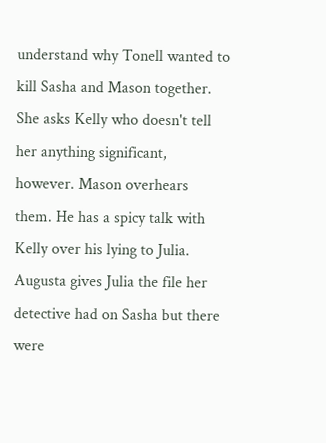understand why Tonell wanted to kill Sasha and Mason together. She asks Kelly who doesn't tell her anything significant, however. Mason overhears them. He has a spicy talk with Kelly over his lying to Julia. Augusta gives Julia the file her detective had on Sasha but there were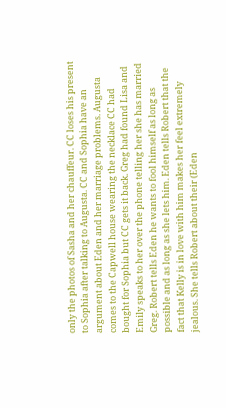only the photos of Sasha and her chauffeur. CC loses his present to Sophia after talking to Augusta. CC and Sophia have an argument about Eden and her marriage problems. Augusta comes to the Capwell house wearing the necklace CC had bought for Sophia but CC gets it back. Greg had found Lisa and Emily speaks to her over the phone telling her she has married Greg. Robert tells Eden he wants to fool himself as long as possible and as long as she lets him. Eden tells Robert that the fact that Kelly is in love with him makes her feel extremely jealous. She tells Robert about their (Eden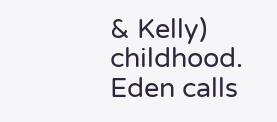& Kelly) childhood. Eden calls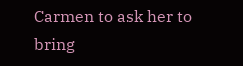Carmen to ask her to bring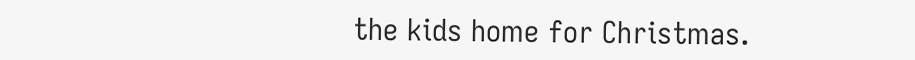the kids home for Christmas.